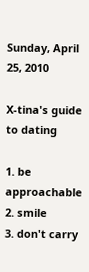Sunday, April 25, 2010

X-tina's guide to dating

1. be approachable
2. smile
3. don't carry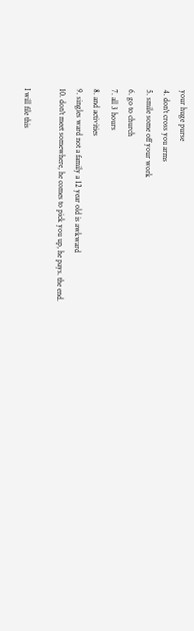your huge purse
4. don't cross you arms
5. smile some off your work
6. go to church
7. all 3 hours
8. and activities
9. singles ward not a family a 12 year old is awkward
10. don't meet somewhere, he comes to pick you up, he pays. the end.

I will file this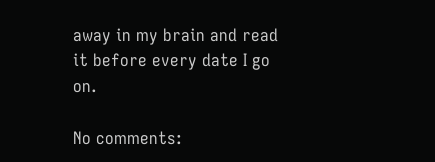away in my brain and read it before every date I go on.

No comments: